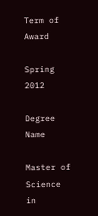Term of Award

Spring 2012

Degree Name

Master of Science in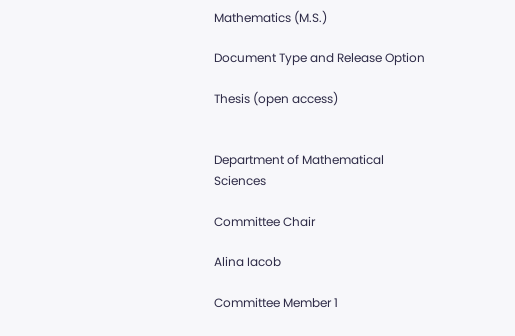Mathematics (M.S.)

Document Type and Release Option

Thesis (open access)


Department of Mathematical Sciences

Committee Chair

Alina Iacob

Committee Member 1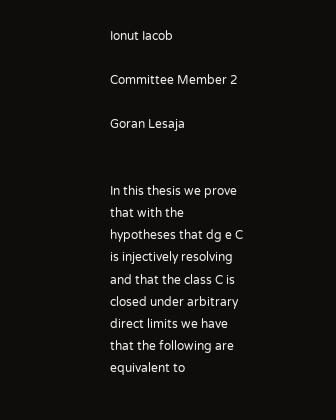Ionut Iacob

Committee Member 2

Goran Lesaja


In this thesis we prove that with the hypotheses that dg e C is injectively resolving and that the class C is closed under arbitrary direct limits we have that the following are equivalent to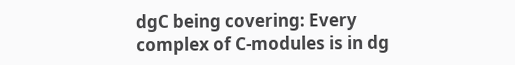dgC being covering: Every complex of C-modules is in dg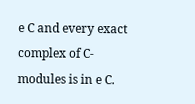e C and every exact complex of C-modules is in e C.